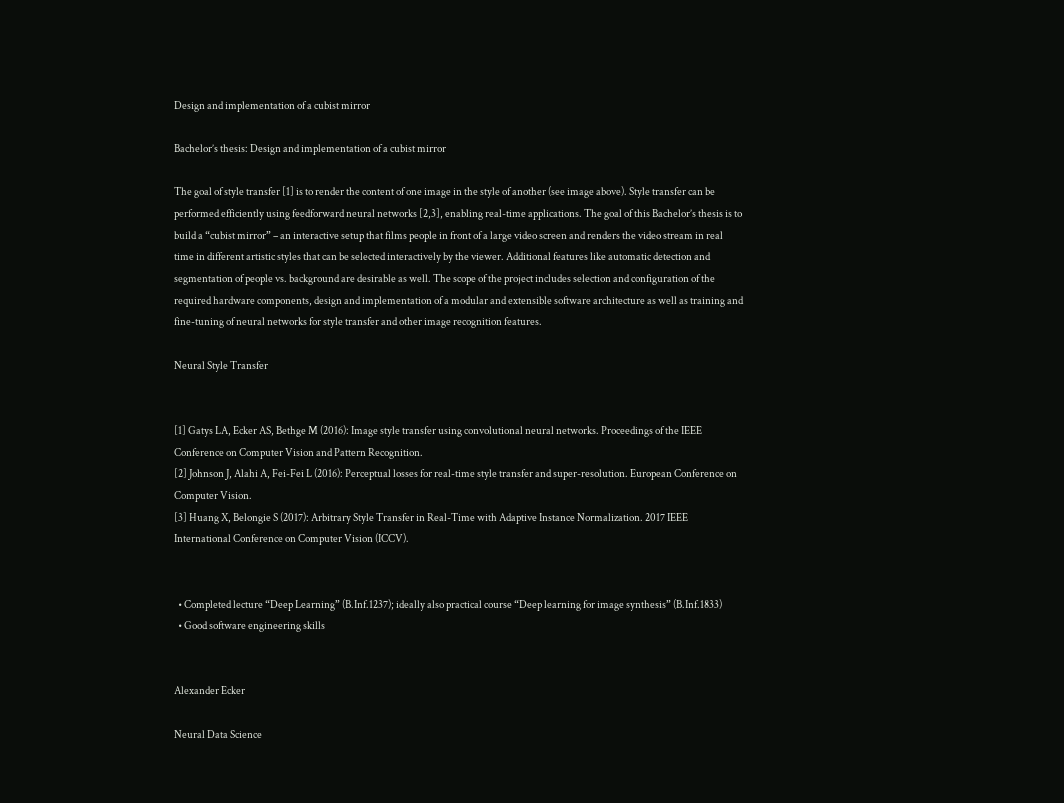Design and implementation of a cubist mirror

Bachelor’s thesis: Design and implementation of a cubist mirror

The goal of style transfer [1] is to render the content of one image in the style of another (see image above). Style transfer can be performed efficiently using feedforward neural networks [2,3], enabling real-time applications. The goal of this Bachelor’s thesis is to build a “cubist mirror” – an interactive setup that films people in front of a large video screen and renders the video stream in real time in different artistic styles that can be selected interactively by the viewer. Additional features like automatic detection and segmentation of people vs. background are desirable as well. The scope of the project includes selection and configuration of the required hardware components, design and implementation of a modular and extensible software architecture as well as training and fine-tuning of neural networks for style transfer and other image recognition features.

Neural Style Transfer


[1] Gatys LA, Ecker AS, Bethge M (2016): Image style transfer using convolutional neural networks. Proceedings of the IEEE Conference on Computer Vision and Pattern Recognition.
[2] Johnson J, Alahi A, Fei-Fei L (2016): Perceptual losses for real-time style transfer and super-resolution. European Conference on Computer Vision.
[3] Huang X, Belongie S (2017): Arbitrary Style Transfer in Real-Time with Adaptive Instance Normalization. 2017 IEEE International Conference on Computer Vision (ICCV).


  • Completed lecture “Deep Learning” (B.Inf.1237); ideally also practical course “Deep learning for image synthesis” (B.Inf.1833)
  • Good software engineering skills


Alexander Ecker

Neural Data Science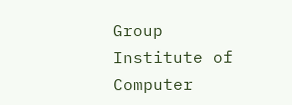Group
Institute of Computer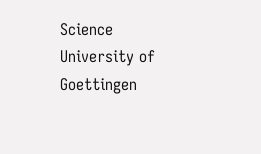Science
University of Goettingen